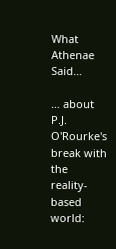What Athenae Said…

… about P.J. O'Rourke's break with the reality-based world: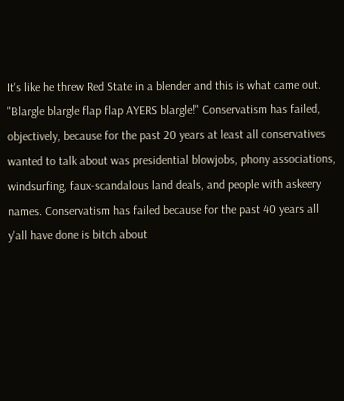It's like he threw Red State in a blender and this is what came out. "Blargle blargle flap flap AYERS blargle!" Conservatism has failed, objectively, because for the past 20 years at least all conservatives wanted to talk about was presidential blowjobs, phony associations, windsurfing, faux-scandalous land deals, and people with askeery names. Conservatism has failed because for the past 40 years all y'all have done is bitch about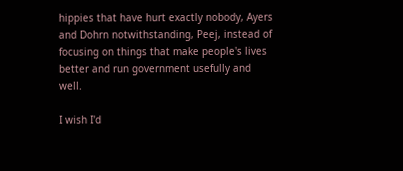hippies that have hurt exactly nobody, Ayers and Dohrn notwithstanding, Peej, instead of focusing on things that make people's lives better and run government usefully and well.

I wish I'd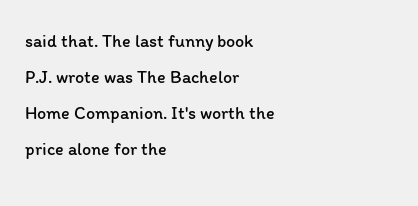said that. The last funny book P.J. wrote was The Bachelor Home Companion. It's worth the price alone for the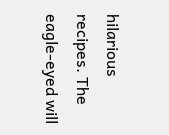hilarious recipes. The eagle-eyed will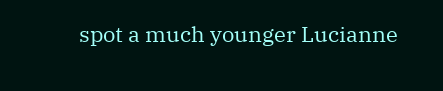spot a much younger Lucianne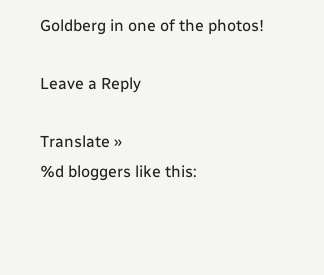Goldberg in one of the photos!

Leave a Reply

Translate »
%d bloggers like this: